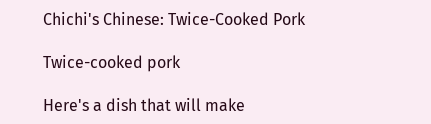Chichi's Chinese: Twice-Cooked Pork

Twice-cooked pork

Here's a dish that will make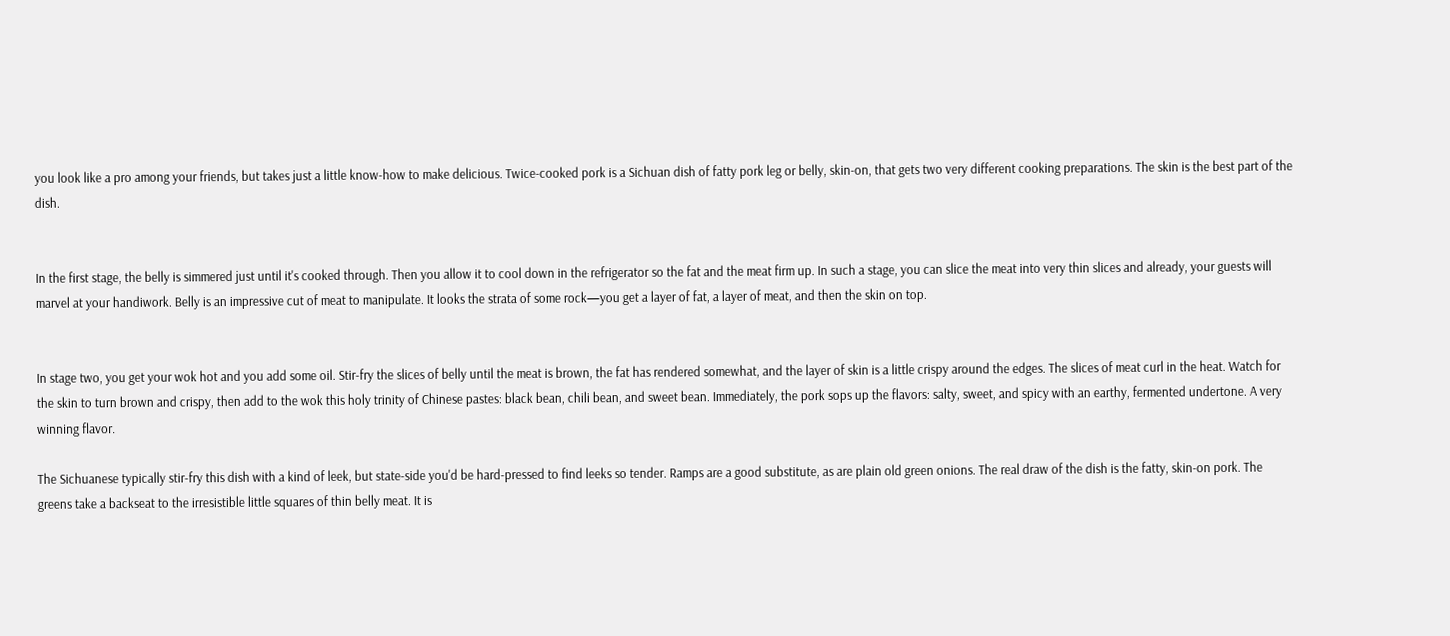you look like a pro among your friends, but takes just a little know-how to make delicious. Twice-cooked pork is a Sichuan dish of fatty pork leg or belly, skin-on, that gets two very different cooking preparations. The skin is the best part of the dish.


In the first stage, the belly is simmered just until it's cooked through. Then you allow it to cool down in the refrigerator so the fat and the meat firm up. In such a stage, you can slice the meat into very thin slices and already, your guests will marvel at your handiwork. Belly is an impressive cut of meat to manipulate. It looks the strata of some rock—you get a layer of fat, a layer of meat, and then the skin on top.


In stage two, you get your wok hot and you add some oil. Stir-fry the slices of belly until the meat is brown, the fat has rendered somewhat, and the layer of skin is a little crispy around the edges. The slices of meat curl in the heat. Watch for the skin to turn brown and crispy, then add to the wok this holy trinity of Chinese pastes: black bean, chili bean, and sweet bean. Immediately, the pork sops up the flavors: salty, sweet, and spicy with an earthy, fermented undertone. A very winning flavor.

The Sichuanese typically stir-fry this dish with a kind of leek, but state-side you'd be hard-pressed to find leeks so tender. Ramps are a good substitute, as are plain old green onions. The real draw of the dish is the fatty, skin-on pork. The greens take a backseat to the irresistible little squares of thin belly meat. It is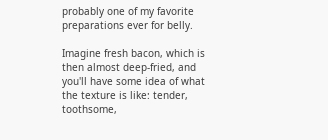probably one of my favorite preparations ever for belly.

Imagine fresh bacon, which is then almost deep-fried, and you'll have some idea of what the texture is like: tender, toothsome,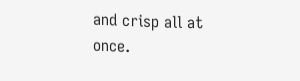and crisp all at once.